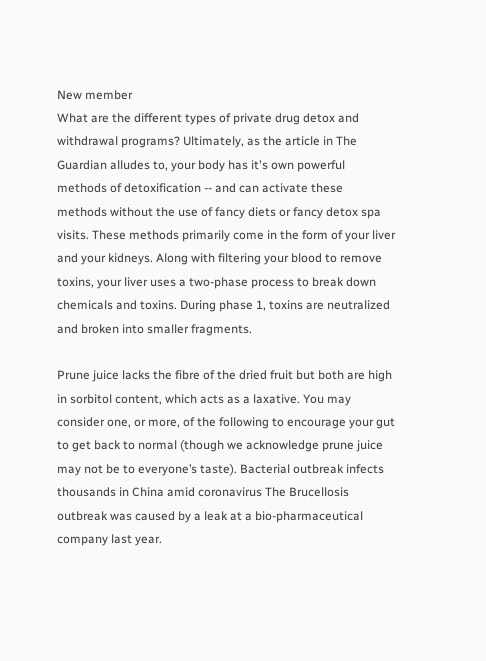New member
What are the different types of private drug detox and withdrawal programs? Ultimately, as the article in The Guardian alludes to, your body has it's own powerful methods of detoxification -- and can activate these methods without the use of fancy diets or fancy detox spa visits. These methods primarily come in the form of your liver and your kidneys. Along with filtering your blood to remove toxins, your liver uses a two-phase process to break down chemicals and toxins. During phase 1, toxins are neutralized and broken into smaller fragments.

Prune juice lacks the fibre of the dried fruit but both are high in sorbitol content, which acts as a laxative. You may consider one, or more, of the following to encourage your gut to get back to normal (though we acknowledge prune juice may not be to everyone’s taste). Bacterial outbreak infects thousands in China amid coronavirus The Brucellosis outbreak was caused by a leak at a bio-pharmaceutical company last year.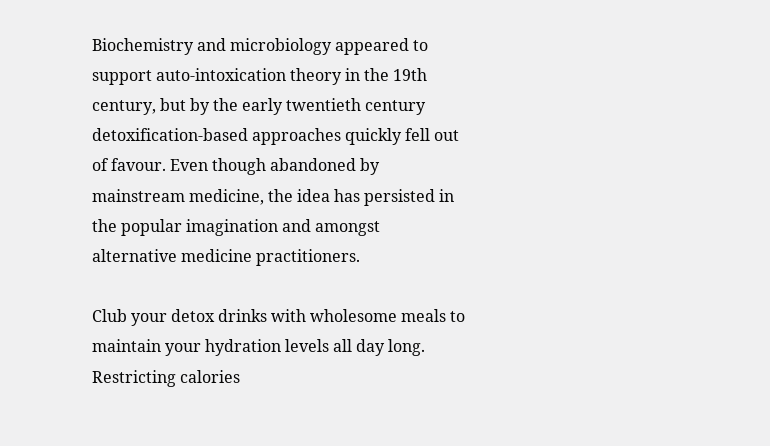Biochemistry and microbiology appeared to support auto-intoxication theory in the 19th century, but by the early twentieth century detoxification-based approaches quickly fell out of favour. Even though abandoned by mainstream medicine, the idea has persisted in the popular imagination and amongst alternative medicine practitioners.

Club your detox drinks with wholesome meals to maintain your hydration levels all day long. Restricting calories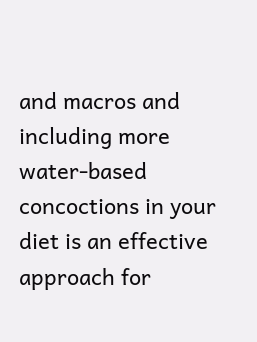and macros and including more water-based concoctions in your diet is an effective approach for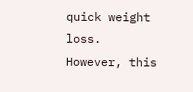quick weight loss. However, this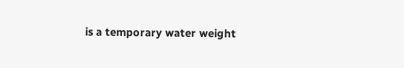is a temporary water weight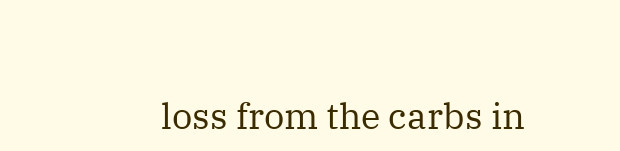loss from the carbs in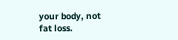your body, not fat loss.